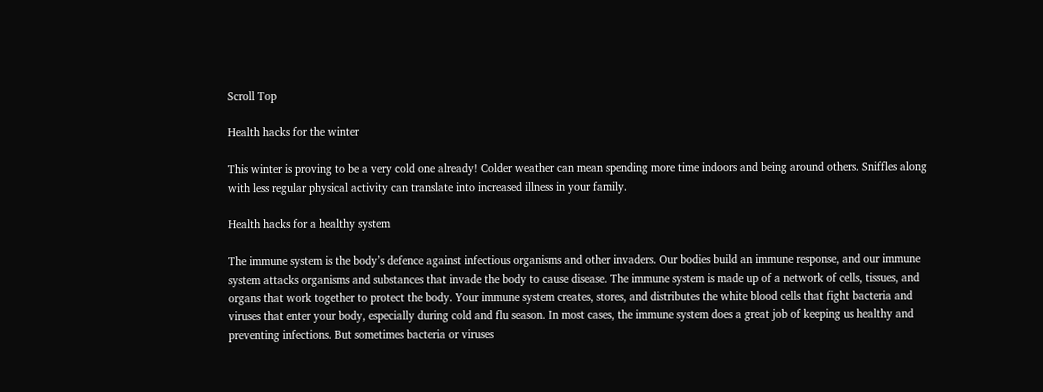Scroll Top

Health hacks for the winter

This winter is proving to be a very cold one already! Colder weather can mean spending more time indoors and being around others. Sniffles along with less regular physical activity can translate into increased illness in your family.

Health hacks for a healthy system

The immune system is the body’s defence against infectious organisms and other invaders. Our bodies build an immune response, and our immune system attacks organisms and substances that invade the body to cause disease. The immune system is made up of a network of cells, tissues, and organs that work together to protect the body. Your immune system creates, stores, and distributes the white blood cells that fight bacteria and viruses that enter your body, especially during cold and flu season. In most cases, the immune system does a great job of keeping us healthy and preventing infections. But sometimes bacteria or viruses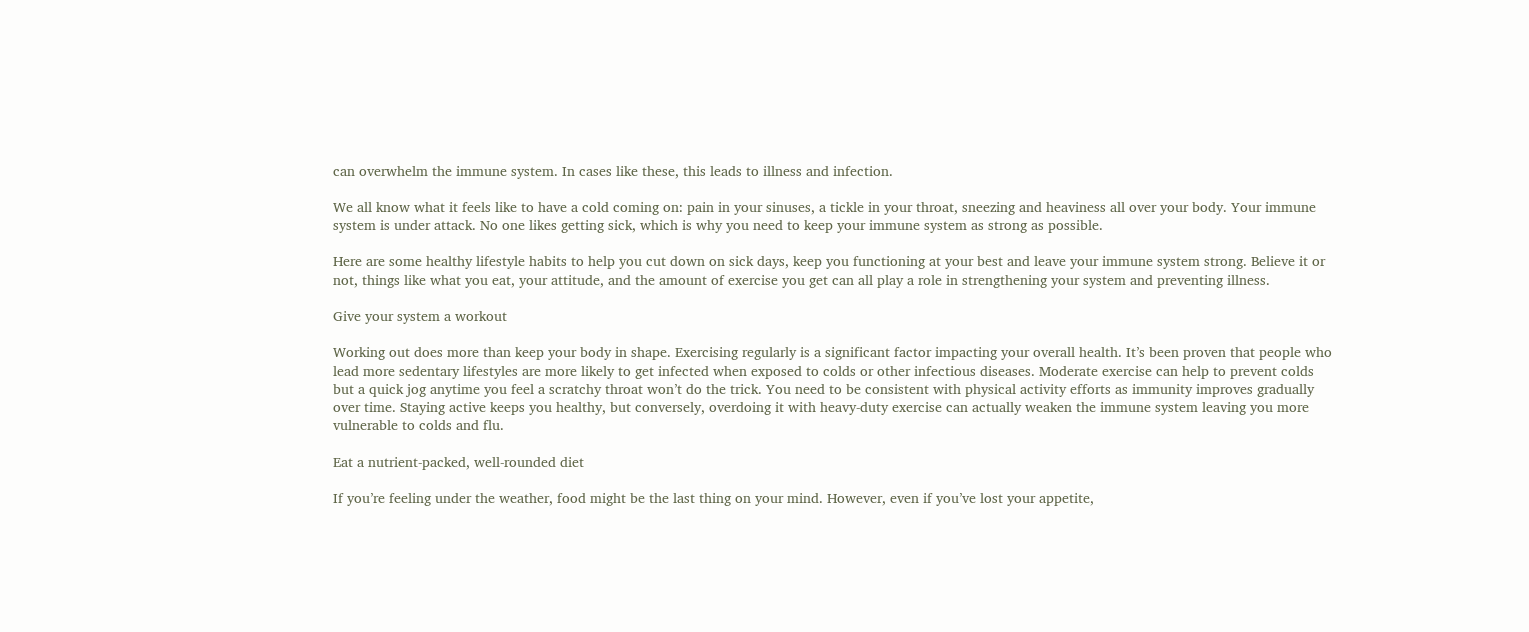can overwhelm the immune system. In cases like these, this leads to illness and infection.

We all know what it feels like to have a cold coming on: pain in your sinuses, a tickle in your throat, sneezing and heaviness all over your body. Your immune system is under attack. No one likes getting sick, which is why you need to keep your immune system as strong as possible.

Here are some healthy lifestyle habits to help you cut down on sick days, keep you functioning at your best and leave your immune system strong. Believe it or not, things like what you eat, your attitude, and the amount of exercise you get can all play a role in strengthening your system and preventing illness.

Give your system a workout

Working out does more than keep your body in shape. Exercising regularly is a significant factor impacting your overall health. It’s been proven that people who lead more sedentary lifestyles are more likely to get infected when exposed to colds or other infectious diseases. Moderate exercise can help to prevent colds but a quick jog anytime you feel a scratchy throat won’t do the trick. You need to be consistent with physical activity efforts as immunity improves gradually over time. Staying active keeps you healthy, but conversely, overdoing it with heavy-duty exercise can actually weaken the immune system leaving you more vulnerable to colds and flu.

Eat a nutrient-packed, well-rounded diet

If you’re feeling under the weather, food might be the last thing on your mind. However, even if you’ve lost your appetite,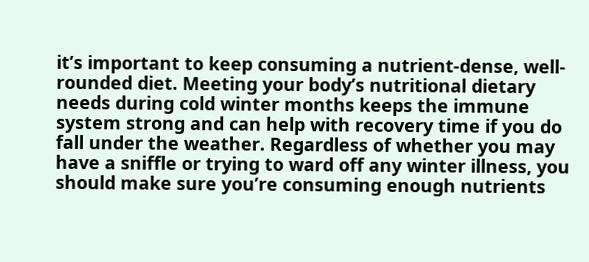it’s important to keep consuming a nutrient-dense, well-rounded diet. Meeting your body’s nutritional dietary needs during cold winter months keeps the immune system strong and can help with recovery time if you do fall under the weather. Regardless of whether you may have a sniffle or trying to ward off any winter illness, you should make sure you’re consuming enough nutrients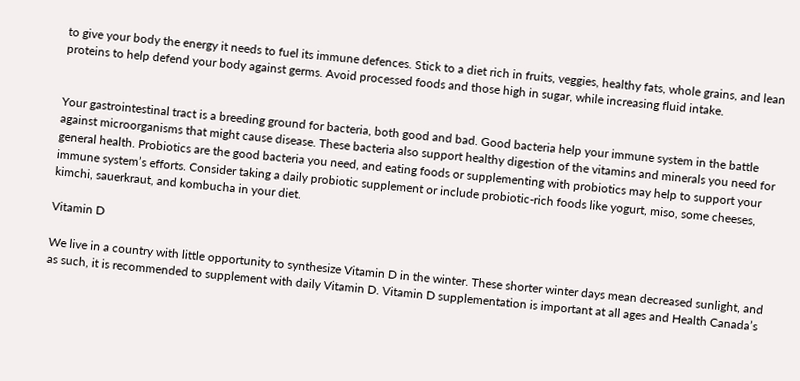to give your body the energy it needs to fuel its immune defences. Stick to a diet rich in fruits, veggies, healthy fats, whole grains, and lean proteins to help defend your body against germs. Avoid processed foods and those high in sugar, while increasing fluid intake.


Your gastrointestinal tract is a breeding ground for bacteria, both good and bad. Good bacteria help your immune system in the battle against microorganisms that might cause disease. These bacteria also support healthy digestion of the vitamins and minerals you need for general health. Probiotics are the good bacteria you need, and eating foods or supplementing with probiotics may help to support your immune system’s efforts. Consider taking a daily probiotic supplement or include probiotic-rich foods like yogurt, miso, some cheeses, kimchi, sauerkraut, and kombucha in your diet.

Vitamin D

We live in a country with little opportunity to synthesize Vitamin D in the winter. These shorter winter days mean decreased sunlight, and as such, it is recommended to supplement with daily Vitamin D. Vitamin D supplementation is important at all ages and Health Canada’s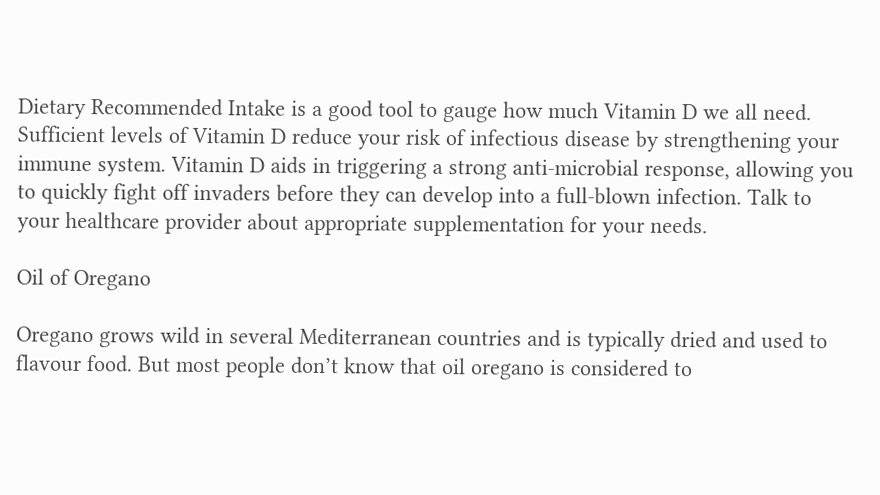Dietary Recommended Intake is a good tool to gauge how much Vitamin D we all need. Sufficient levels of Vitamin D reduce your risk of infectious disease by strengthening your immune system. Vitamin D aids in triggering a strong anti-microbial response, allowing you to quickly fight off invaders before they can develop into a full-blown infection. Talk to your healthcare provider about appropriate supplementation for your needs.

Oil of Oregano

Oregano grows wild in several Mediterranean countries and is typically dried and used to flavour food. But most people don’t know that oil oregano is considered to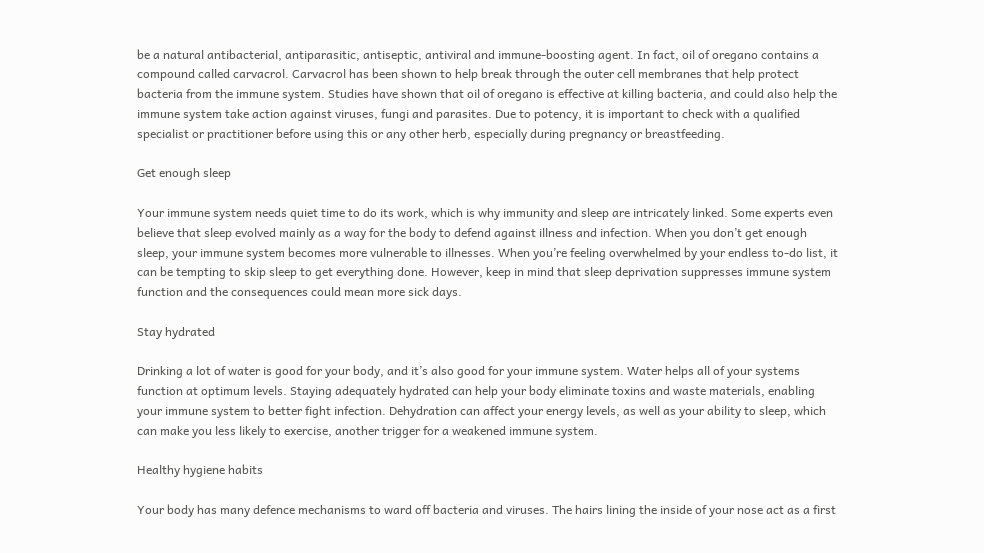be a natural antibacterial, antiparasitic, antiseptic, antiviral and immune-boosting agent. In fact, oil of oregano contains a compound called carvacrol. Carvacrol has been shown to help break through the outer cell membranes that help protect bacteria from the immune system. Studies have shown that oil of oregano is effective at killing bacteria, and could also help the immune system take action against viruses, fungi and parasites. Due to potency, it is important to check with a qualified specialist or practitioner before using this or any other herb, especially during pregnancy or breastfeeding.

Get enough sleep

Your immune system needs quiet time to do its work, which is why immunity and sleep are intricately linked. Some experts even believe that sleep evolved mainly as a way for the body to defend against illness and infection. When you don’t get enough sleep, your immune system becomes more vulnerable to illnesses. When you’re feeling overwhelmed by your endless to-do list, it can be tempting to skip sleep to get everything done. However, keep in mind that sleep deprivation suppresses immune system function and the consequences could mean more sick days.

Stay hydrated

Drinking a lot of water is good for your body, and it’s also good for your immune system. Water helps all of your systems function at optimum levels. Staying adequately hydrated can help your body eliminate toxins and waste materials, enabling your immune system to better fight infection. Dehydration can affect your energy levels, as well as your ability to sleep, which can make you less likely to exercise, another trigger for a weakened immune system.

Healthy hygiene habits

Your body has many defence mechanisms to ward off bacteria and viruses. The hairs lining the inside of your nose act as a first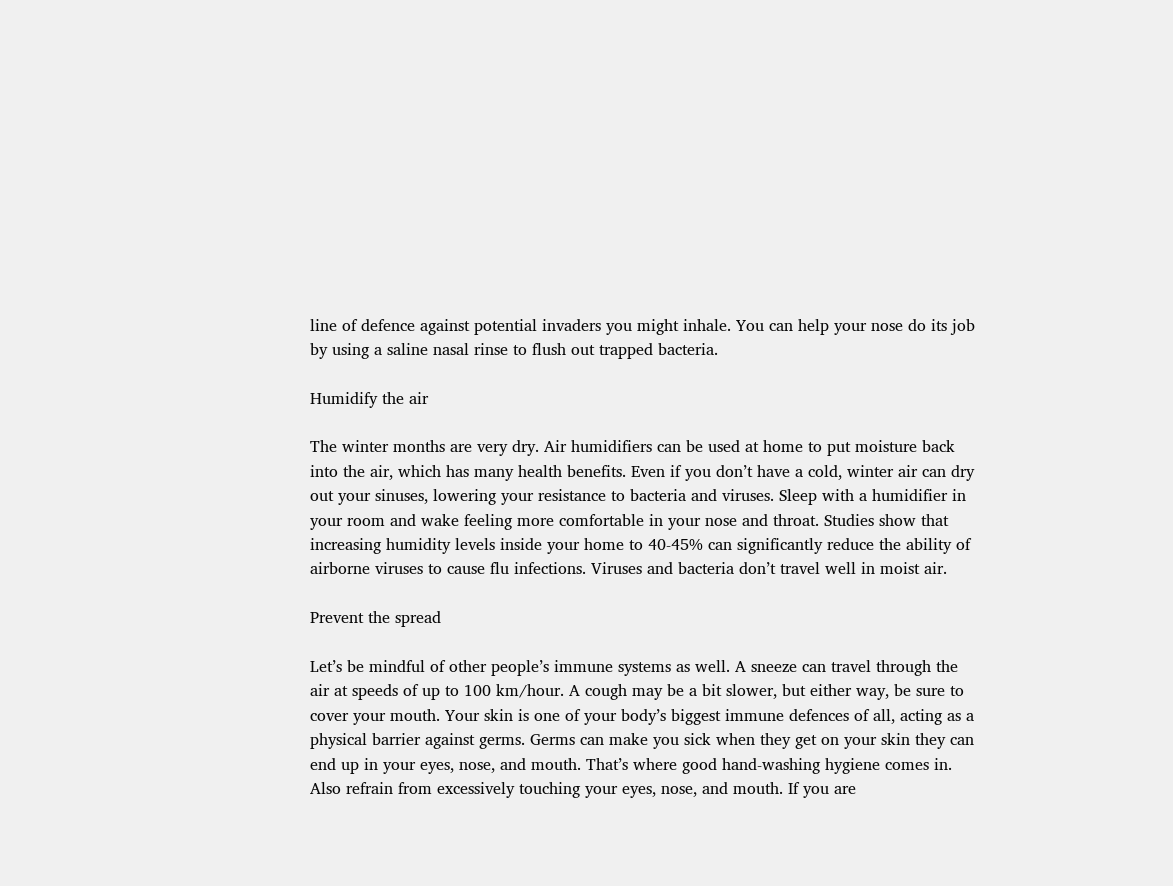line of defence against potential invaders you might inhale. You can help your nose do its job by using a saline nasal rinse to flush out trapped bacteria.

Humidify the air

The winter months are very dry. Air humidifiers can be used at home to put moisture back into the air, which has many health benefits. Even if you don’t have a cold, winter air can dry out your sinuses, lowering your resistance to bacteria and viruses. Sleep with a humidifier in your room and wake feeling more comfortable in your nose and throat. Studies show that increasing humidity levels inside your home to 40-45% can significantly reduce the ability of airborne viruses to cause flu infections. Viruses and bacteria don’t travel well in moist air.

Prevent the spread

Let’s be mindful of other people’s immune systems as well. A sneeze can travel through the air at speeds of up to 100 km/hour. A cough may be a bit slower, but either way, be sure to cover your mouth. Your skin is one of your body’s biggest immune defences of all, acting as a physical barrier against germs. Germs can make you sick when they get on your skin they can end up in your eyes, nose, and mouth. That’s where good hand-washing hygiene comes in. Also refrain from excessively touching your eyes, nose, and mouth. If you are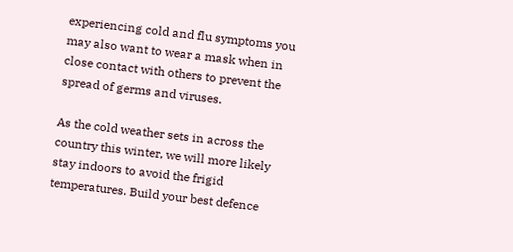experiencing cold and flu symptoms you may also want to wear a mask when in close contact with others to prevent the spread of germs and viruses.

As the cold weather sets in across the country this winter, we will more likely stay indoors to avoid the frigid temperatures. Build your best defence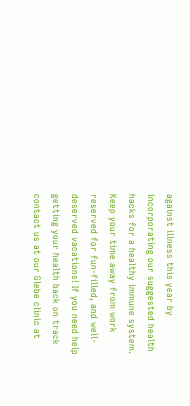against illness this year by incorporating our suggested health hacks for a healthy immune system. Keep your time away from work reserved for fun-filled, and well-deserved vacations! If you need help getting your health back on track contact us at our Glebe clinic at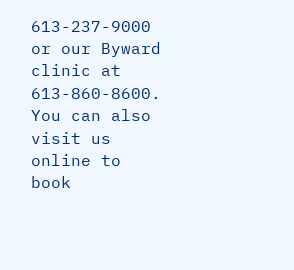613-237-9000 or our Byward clinic at 613-860-8600. You can also visit us online to book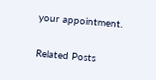your appointment.

Related Posts